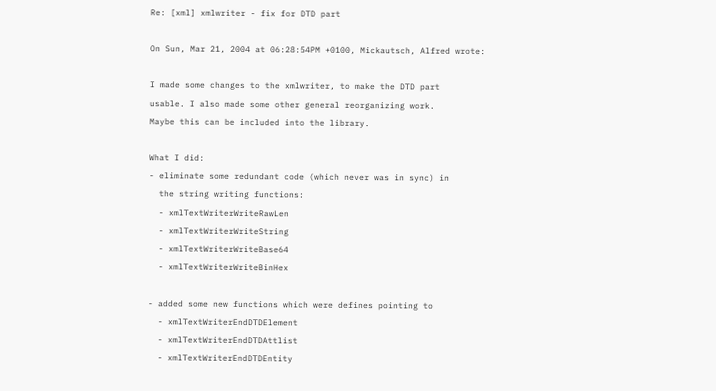Re: [xml] xmlwriter - fix for DTD part

On Sun, Mar 21, 2004 at 06:28:54PM +0100, Mickautsch, Alfred wrote:

I made some changes to the xmlwriter, to make the DTD part
usable. I also made some other general reorganizing work.
Maybe this can be included into the library.

What I did:
- eliminate some redundant code (which never was in sync) in
  the string writing functions:
  - xmlTextWriterWriteRawLen
  - xmlTextWriterWriteString
  - xmlTextWriterWriteBase64
  - xmlTextWriterWriteBinHex

- added some new functions which were defines pointing to
  - xmlTextWriterEndDTDElement
  - xmlTextWriterEndDTDAttlist
  - xmlTextWriterEndDTDEntity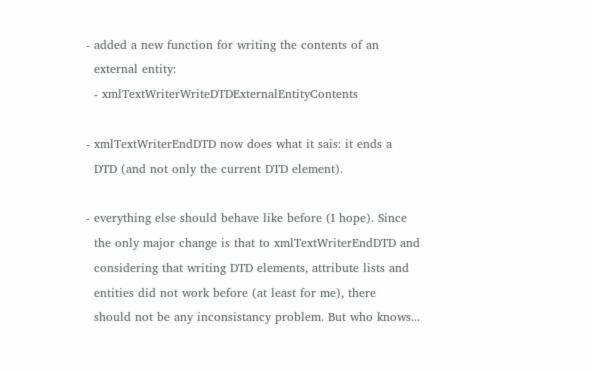- added a new function for writing the contents of an
  external entity:
  - xmlTextWriterWriteDTDExternalEntityContents

- xmlTextWriterEndDTD now does what it sais: it ends a
  DTD (and not only the current DTD element).

- everything else should behave like before (I hope). Since
  the only major change is that to xmlTextWriterEndDTD and
  considering that writing DTD elements, attribute lists and
  entities did not work before (at least for me), there
  should not be any inconsistancy problem. But who knows...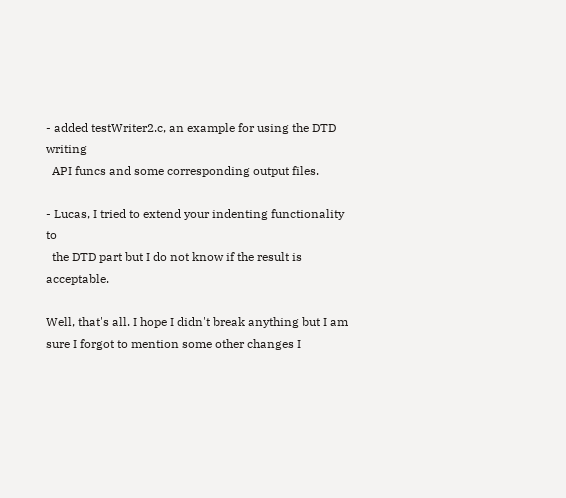- added testWriter2.c, an example for using the DTD writing
  API funcs and some corresponding output files.

- Lucas, I tried to extend your indenting functionality to
  the DTD part but I do not know if the result is acceptable.

Well, that's all. I hope I didn't break anything but I am
sure I forgot to mention some other changes I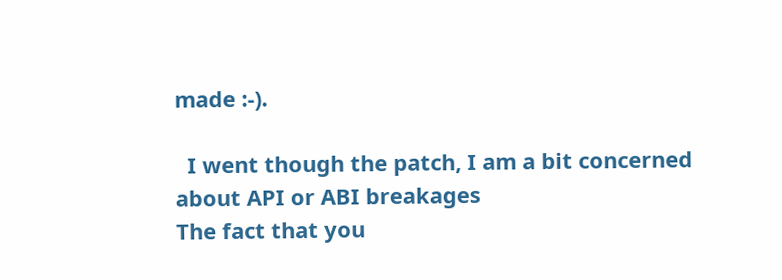made :-).

  I went though the patch, I am a bit concerned about API or ABI breakages
The fact that you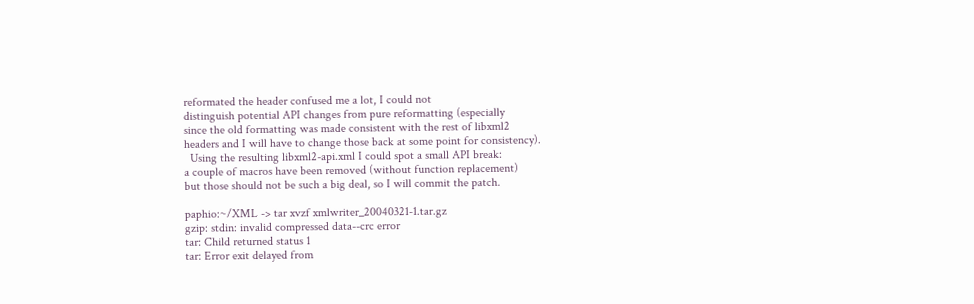reformated the header confused me a lot, I could not
distinguish potential API changes from pure reformatting (especially
since the old formatting was made consistent with the rest of libxml2
headers and I will have to change those back at some point for consistency).
  Using the resulting libxml2-api.xml I could spot a small API break:
a couple of macros have been removed (without function replacement)
but those should not be such a big deal, so I will commit the patch.

paphio:~/XML -> tar xvzf xmlwriter_20040321-1.tar.gz
gzip: stdin: invalid compressed data--crc error
tar: Child returned status 1
tar: Error exit delayed from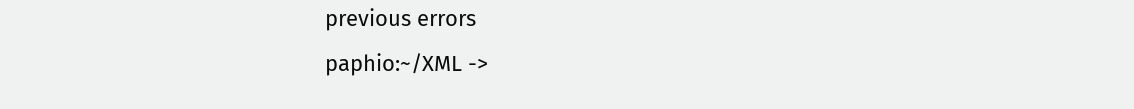previous errors
paphio:~/XML ->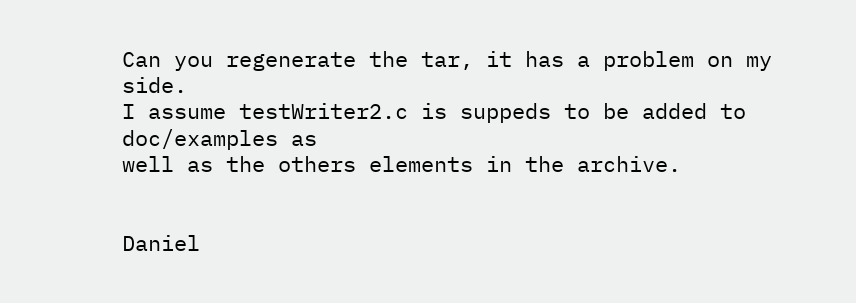Can you regenerate the tar, it has a problem on my side.
I assume testWriter2.c is suppeds to be added to doc/examples as
well as the others elements in the archive.


Daniel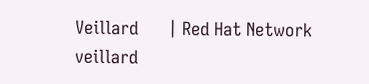Veillard      | Red Hat Network
veillard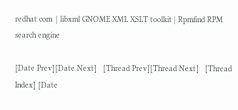redhat com  | libxml GNOME XML XSLT toolkit | Rpmfind RPM search engine

[Date Prev][Date Next]   [Thread Prev][Thread Next]   [Thread Index] [Date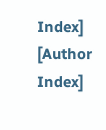Index] [Author Index]